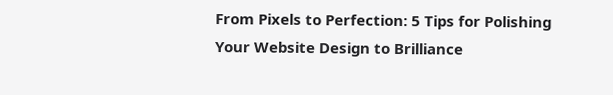From Pixels to Perfection: 5 Tips for Polishing Your Website Design to Brilliance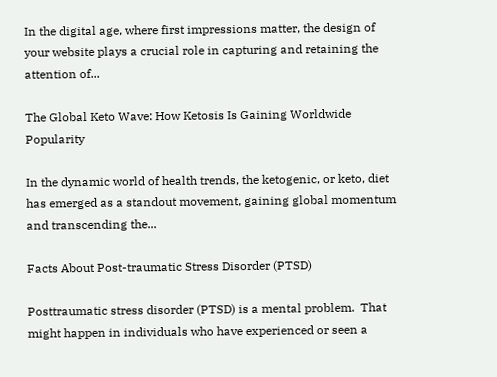In the digital age, where first impressions matter, the design of your website plays a crucial role in capturing and retaining the attention of...

The Global Keto Wave: How Ketosis Is Gaining Worldwide Popularity

In the dynamic world of health trends, the ketogenic, or keto, diet has emerged as a standout movement, gaining global momentum and transcending the...

Facts About Post-traumatic Stress Disorder (PTSD)

Posttraumatic stress disorder (PTSD) is a mental problem.  That might happen in individuals who have experienced or seen a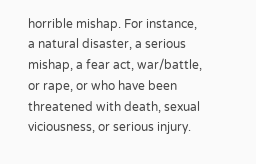horrible mishap. For instance, a natural disaster, a serious mishap, a fear act, war/battle, or rape, or who have been threatened with death, sexual viciousness, or serious injury.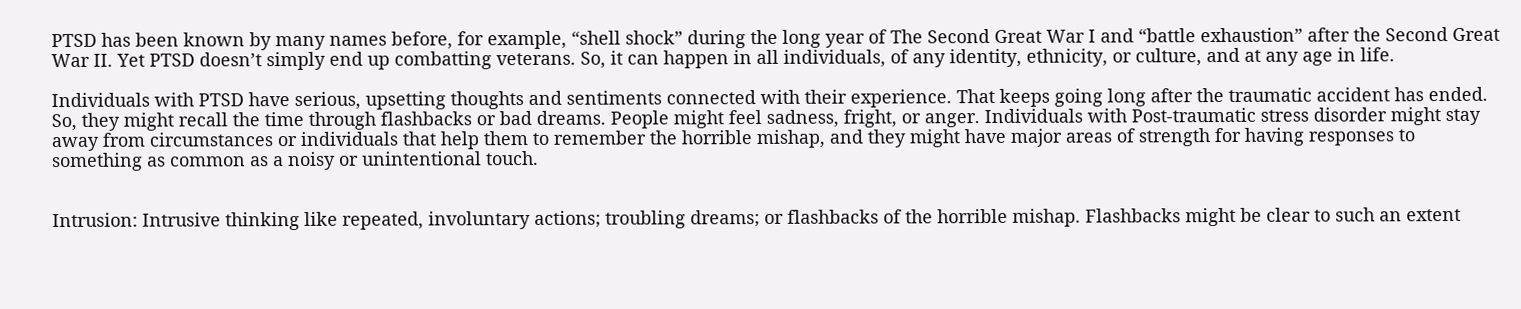PTSD has been known by many names before, for example, “shell shock” during the long year of The Second Great War I and “battle exhaustion” after the Second Great War II. Yet PTSD doesn’t simply end up combatting veterans. So, it can happen in all individuals, of any identity, ethnicity, or culture, and at any age in life.

Individuals with PTSD have serious, upsetting thoughts and sentiments connected with their experience. That keeps going long after the traumatic accident has ended. So, they might recall the time through flashbacks or bad dreams. People might feel sadness, fright, or anger. Individuals with Post-traumatic stress disorder might stay away from circumstances or individuals that help them to remember the horrible mishap, and they might have major areas of strength for having responses to something as common as a noisy or unintentional touch.


Intrusion: Intrusive thinking like repeated, involuntary actions; troubling dreams; or flashbacks of the horrible mishap. Flashbacks might be clear to such an extent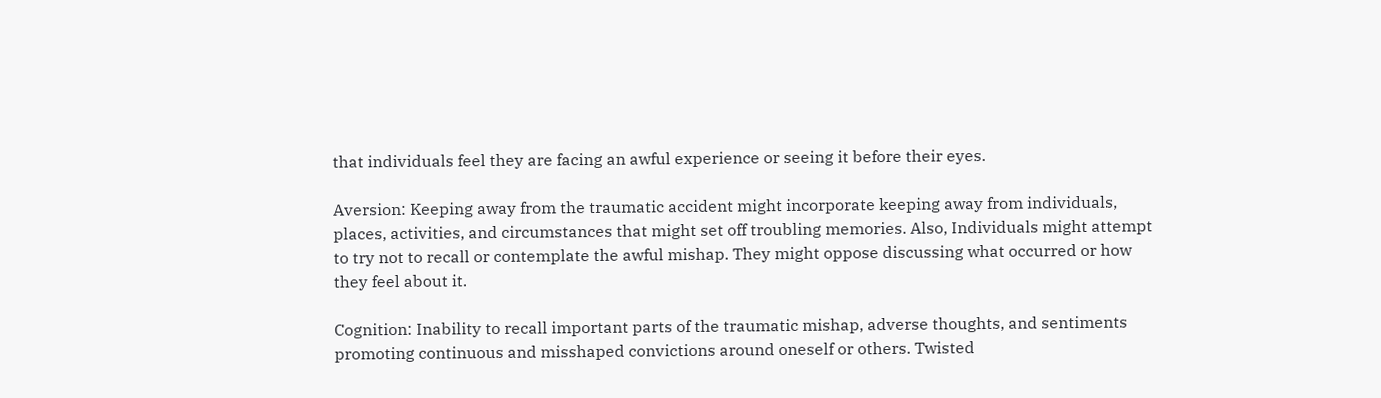that individuals feel they are facing an awful experience or seeing it before their eyes.

Aversion: Keeping away from the traumatic accident might incorporate keeping away from individuals, places, activities, and circumstances that might set off troubling memories. Also, Individuals might attempt to try not to recall or contemplate the awful mishap. They might oppose discussing what occurred or how they feel about it.

Cognition: Inability to recall important parts of the traumatic mishap, adverse thoughts, and sentiments promoting continuous and misshaped convictions around oneself or others. Twisted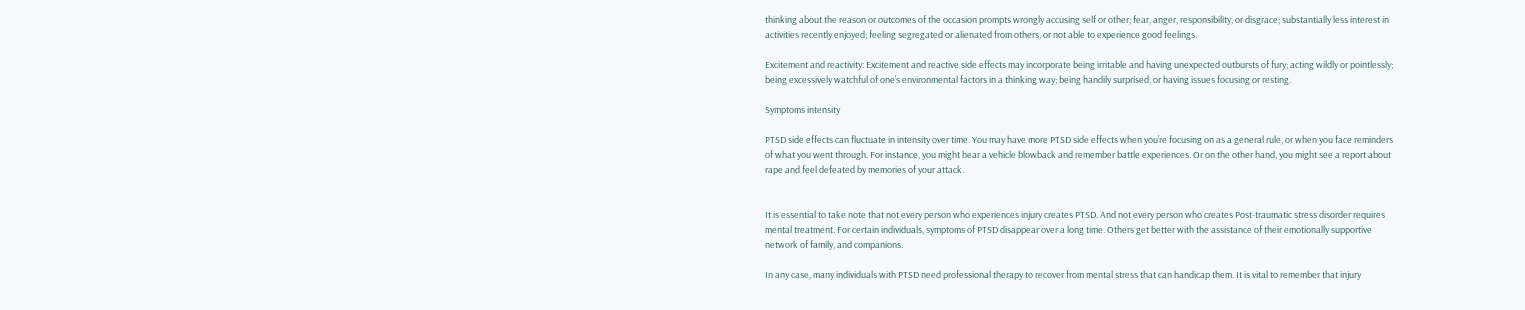thinking about the reason or outcomes of the occasion prompts wrongly accusing self or other; fear, anger, responsibility, or disgrace; substantially less interest in activities recently enjoyed; feeling segregated or alienated from others, or not able to experience good feelings.

Excitement and reactivity: Excitement and reactive side effects may incorporate being irritable and having unexpected outbursts of fury; acting wildly or pointlessly; being excessively watchful of one’s environmental factors in a thinking way; being handily surprised, or having issues focusing or resting.

Symptoms intensity

PTSD side effects can fluctuate in intensity over time. You may have more PTSD side effects when you’re focusing on as a general rule, or when you face reminders of what you went through. For instance, you might hear a vehicle blowback and remember battle experiences. Or on the other hand, you might see a report about rape and feel defeated by memories of your attack.


It is essential to take note that not every person who experiences injury creates PTSD. And not every person who creates Post-traumatic stress disorder requires mental treatment. For certain individuals, symptoms of PTSD disappear over a long time. Others get better with the assistance of their emotionally supportive network of family, and companions.

In any case, many individuals with PTSD need professional therapy to recover from mental stress that can handicap them. It is vital to remember that injury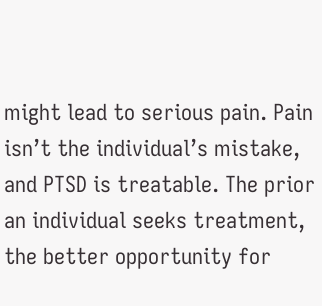might lead to serious pain. Pain isn’t the individual’s mistake, and PTSD is treatable. The prior an individual seeks treatment, the better opportunity for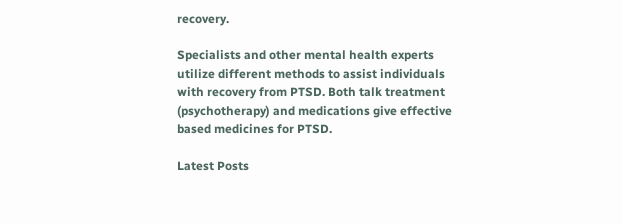recovery.

Specialists and other mental health experts utilize different methods to assist individuals with recovery from PTSD. Both talk treatment (psychotherapy) and medications give effective based medicines for PTSD.

Latest Posts